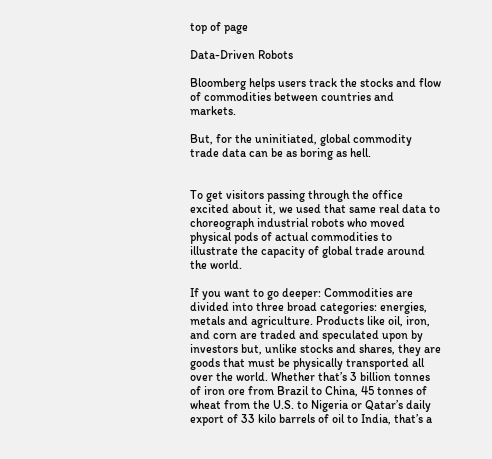top of page

Data-Driven Robots

Bloomberg helps users track the stocks and flow of commodities between countries and markets.

But, for the uninitiated, global commodity trade data can be as boring as hell.


To get visitors passing through the office excited about it, we used that same real data to choreograph industrial robots who moved physical pods of actual commodities to illustrate the capacity of global trade around the world.

If you want to go deeper: Commodities are divided into three broad categories: energies, metals and agriculture. Products like oil, iron, and corn are traded and speculated upon by investors but, unlike stocks and shares, they are goods that must be physically transported all over the world. Whether that’s 3 billion tonnes of iron ore from Brazil to China, 45 tonnes of wheat from the U.S. to Nigeria or Qatar’s daily export of 33 kilo barrels of oil to India, that’s a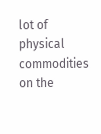lot of physical commodities on the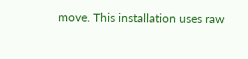move. This installation uses raw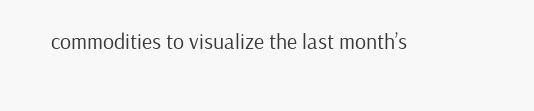commodities to visualize the last month’s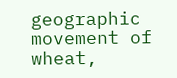geographic movement of wheat,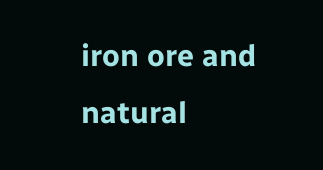iron ore and natural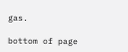gas.

bottom of page